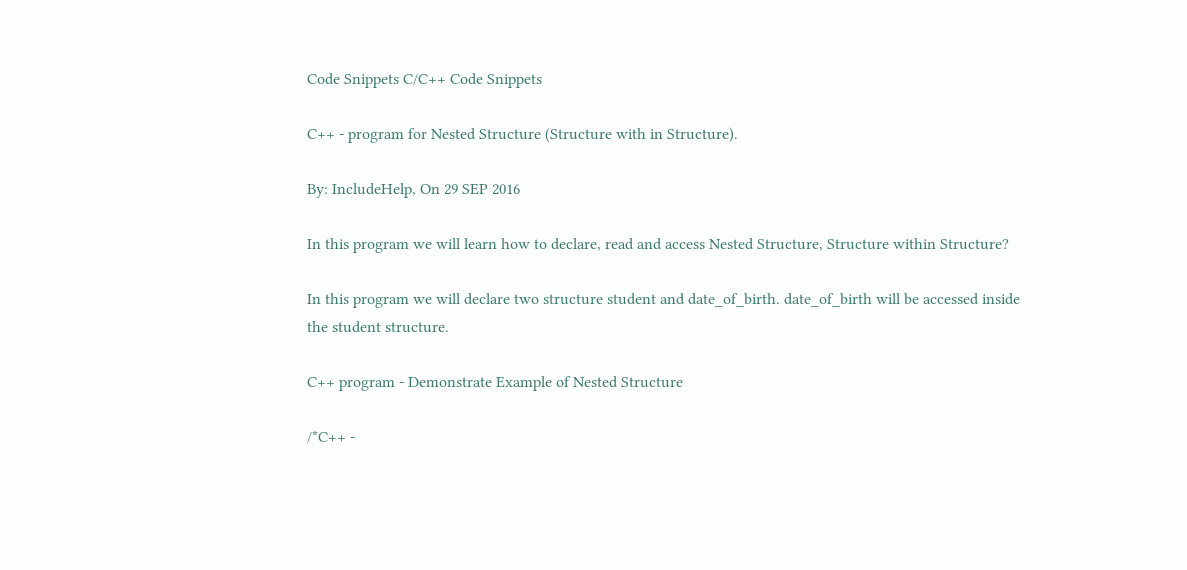Code Snippets C/C++ Code Snippets

C++ - program for Nested Structure (Structure with in Structure).

By: IncludeHelp, On 29 SEP 2016

In this program we will learn how to declare, read and access Nested Structure, Structure within Structure?

In this program we will declare two structure student and date_of_birth. date_of_birth will be accessed inside the student structure.

C++ program - Demonstrate Example of Nested Structure

/*C++ -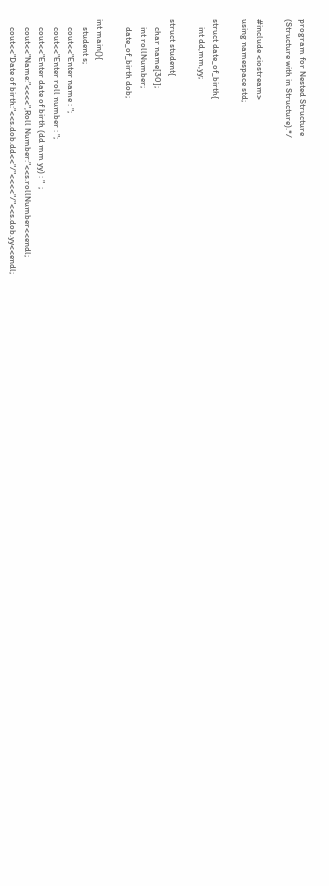program for Nested Structure
(Structure with in Structure).*/

#include <iostream>
using namespace std;

struct date_of_birth{
    int dd,mm,yy;

struct student{
    char name[30];
    int rollNumber;
    date_of_birth dob;

int main(){
    student s;
    cout<<"Enter name : ";
    cout<<"Enter roll number : ";
    cout<<"Enter date of birth (dd mm yy) : "  ;
    cout<<"Name:"<<<<",Roll Number:"<<s.rollNumber<<endl;
    cout<<"Date of birth:"<<s.dob.dd<<"/"<<<<"/"<<s.dob.yy<<endl;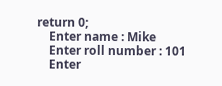return 0;
    Enter name : Mike
    Enter roll number : 101
    Enter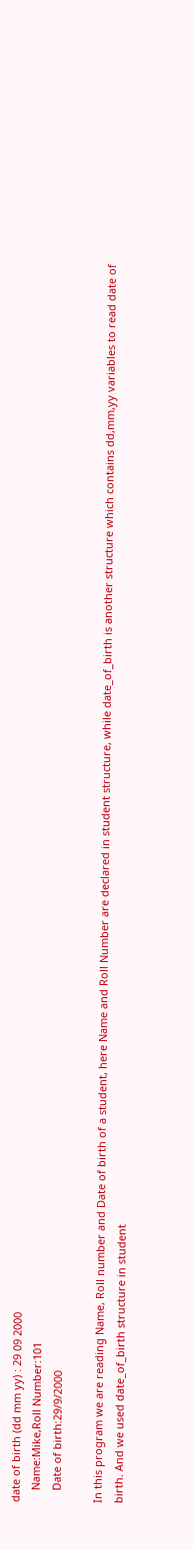date of birth (dd mm yy) : 29 09 2000
    Name:Mike,Roll Number:101
    Date of birth:29/9/2000

In this program we are reading Name, Roll number and Date of birth of a student, here Name and Roll Number are declared in student structure, while date_of_birth is another structure which contains dd,mm,yy variables to read date of birth. And we used date_of_birth structure in student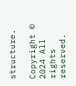structure.

Copyright © 2024 All rights reserved.